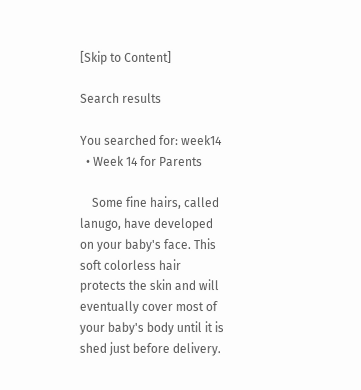[Skip to Content]

Search results

You searched for: week14
  • Week 14 for Parents

    Some fine hairs, called lanugo, have developed on your baby's face. This soft colorless hair protects the skin and will eventually cover most of your baby's body until it is shed just before delivery.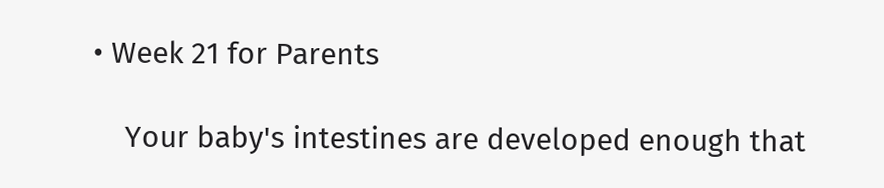• Week 21 for Parents

    Your baby's intestines are developed enough that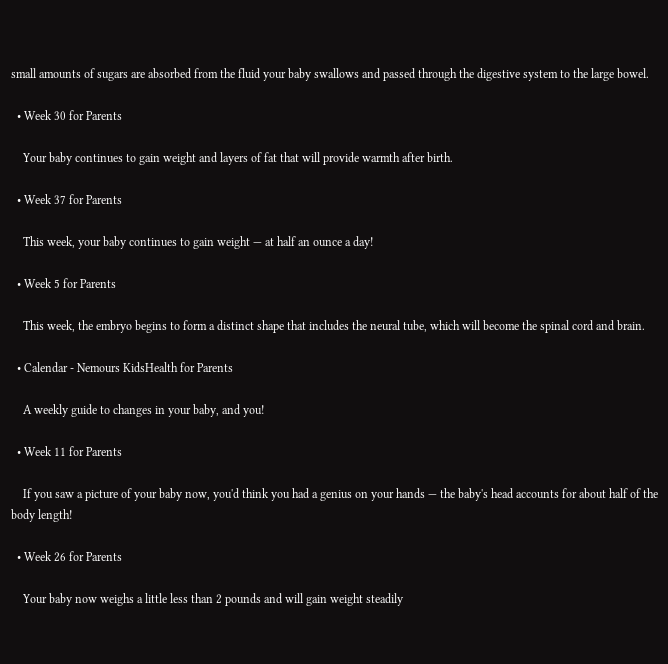small amounts of sugars are absorbed from the fluid your baby swallows and passed through the digestive system to the large bowel.

  • Week 30 for Parents

    Your baby continues to gain weight and layers of fat that will provide warmth after birth.

  • Week 37 for Parents

    This week, your baby continues to gain weight — at half an ounce a day!

  • Week 5 for Parents

    This week, the embryo begins to form a distinct shape that includes the neural tube, which will become the spinal cord and brain.

  • Calendar - Nemours KidsHealth for Parents

    A weekly guide to changes in your baby, and you!

  • Week 11 for Parents

    If you saw a picture of your baby now, you'd think you had a genius on your hands — the baby's head accounts for about half of the body length!

  • Week 26 for Parents

    Your baby now weighs a little less than 2 pounds and will gain weight steadily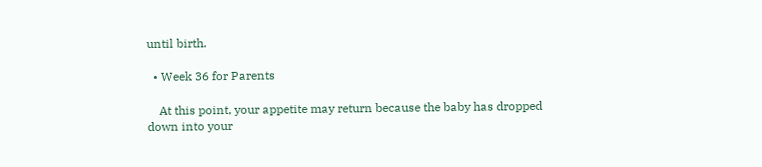until birth.

  • Week 36 for Parents

    At this point, your appetite may return because the baby has dropped down into your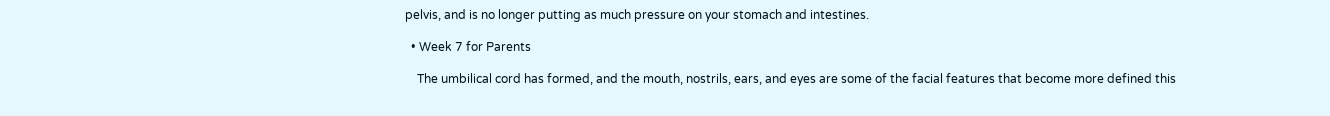pelvis, and is no longer putting as much pressure on your stomach and intestines.

  • Week 7 for Parents

    The umbilical cord has formed, and the mouth, nostrils, ears, and eyes are some of the facial features that become more defined this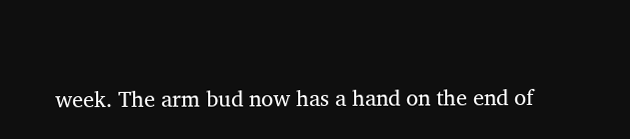week. The arm bud now has a hand on the end of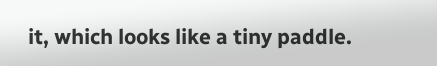it, which looks like a tiny paddle.